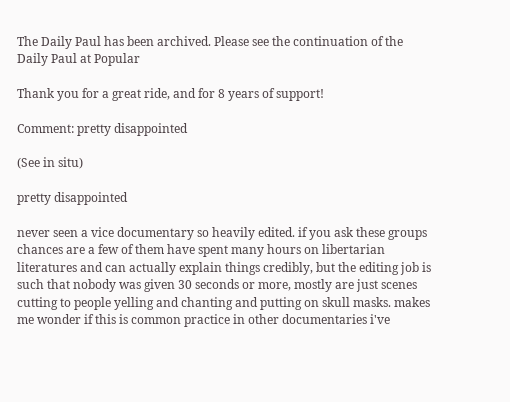The Daily Paul has been archived. Please see the continuation of the Daily Paul at Popular

Thank you for a great ride, and for 8 years of support!

Comment: pretty disappointed

(See in situ)

pretty disappointed

never seen a vice documentary so heavily edited. if you ask these groups chances are a few of them have spent many hours on libertarian literatures and can actually explain things credibly, but the editing job is such that nobody was given 30 seconds or more, mostly are just scenes cutting to people yelling and chanting and putting on skull masks. makes me wonder if this is common practice in other documentaries i've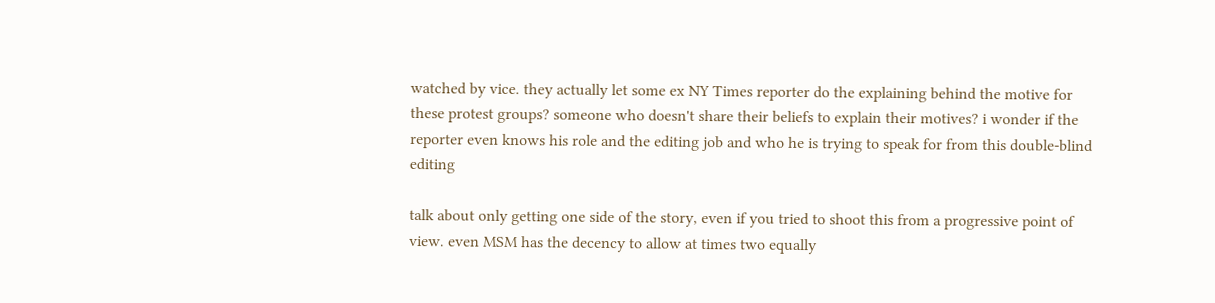watched by vice. they actually let some ex NY Times reporter do the explaining behind the motive for these protest groups? someone who doesn't share their beliefs to explain their motives? i wonder if the reporter even knows his role and the editing job and who he is trying to speak for from this double-blind editing

talk about only getting one side of the story, even if you tried to shoot this from a progressive point of view. even MSM has the decency to allow at times two equally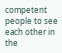competent people to see each other in the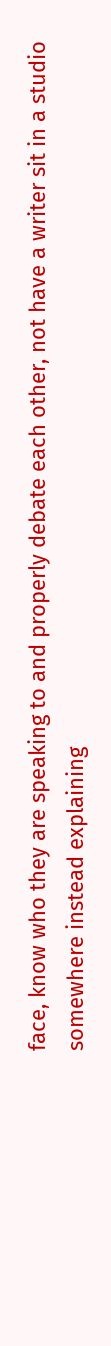face, know who they are speaking to and properly debate each other, not have a writer sit in a studio somewhere instead explaining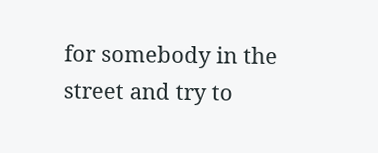for somebody in the street and try to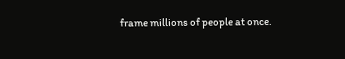frame millions of people at once.